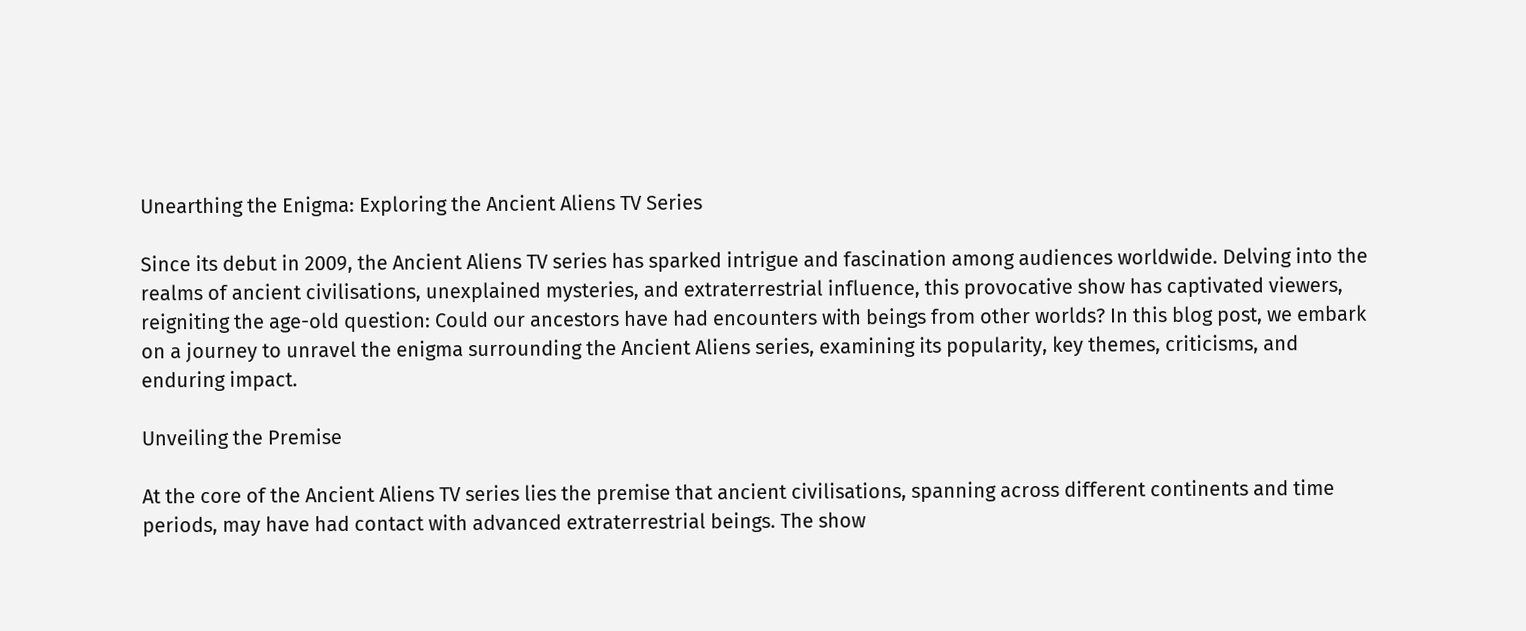Unearthing the Enigma: Exploring the Ancient Aliens TV Series

Since its debut in 2009, the Ancient Aliens TV series has sparked intrigue and fascination among audiences worldwide. Delving into the realms of ancient civilisations, unexplained mysteries, and extraterrestrial influence, this provocative show has captivated viewers, reigniting the age-old question: Could our ancestors have had encounters with beings from other worlds? In this blog post, we embark on a journey to unravel the enigma surrounding the Ancient Aliens series, examining its popularity, key themes, criticisms, and enduring impact.

Unveiling the Premise

At the core of the Ancient Aliens TV series lies the premise that ancient civilisations, spanning across different continents and time periods, may have had contact with advanced extraterrestrial beings. The show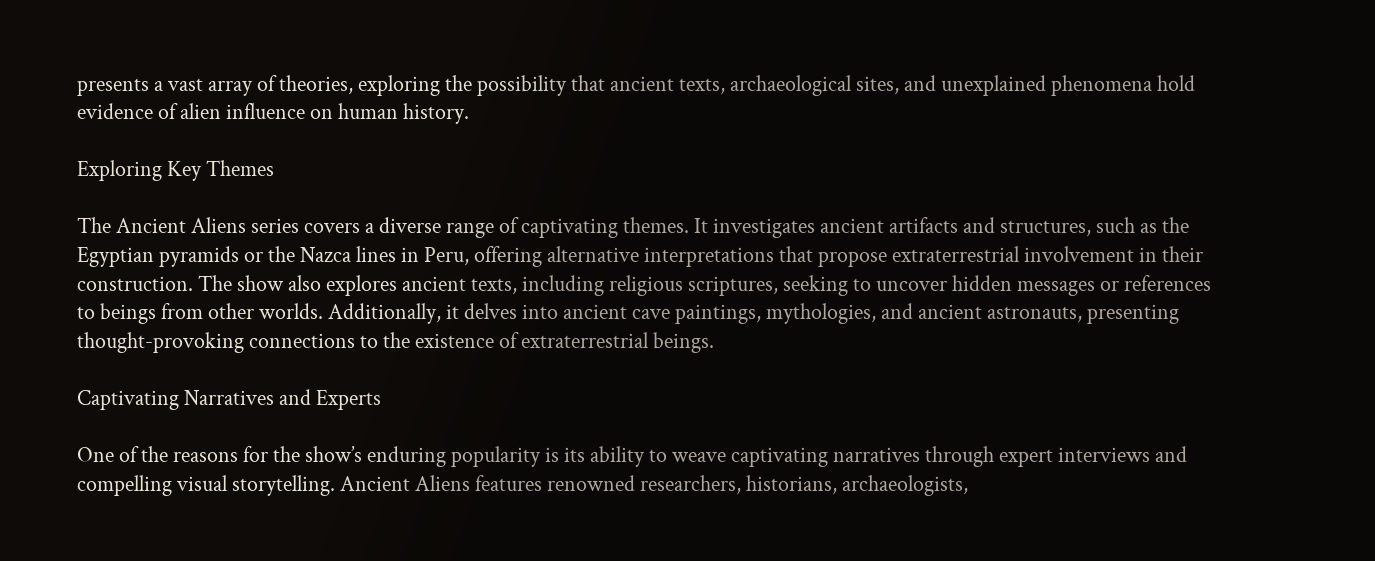presents a vast array of theories, exploring the possibility that ancient texts, archaeological sites, and unexplained phenomena hold evidence of alien influence on human history.

Exploring Key Themes

The Ancient Aliens series covers a diverse range of captivating themes. It investigates ancient artifacts and structures, such as the Egyptian pyramids or the Nazca lines in Peru, offering alternative interpretations that propose extraterrestrial involvement in their construction. The show also explores ancient texts, including religious scriptures, seeking to uncover hidden messages or references to beings from other worlds. Additionally, it delves into ancient cave paintings, mythologies, and ancient astronauts, presenting thought-provoking connections to the existence of extraterrestrial beings.

Captivating Narratives and Experts

One of the reasons for the show’s enduring popularity is its ability to weave captivating narratives through expert interviews and compelling visual storytelling. Ancient Aliens features renowned researchers, historians, archaeologists,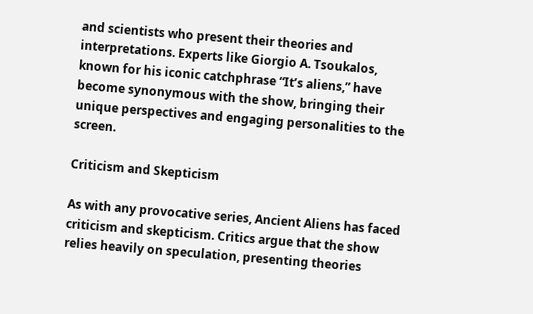and scientists who present their theories and interpretations. Experts like Giorgio A. Tsoukalos, known for his iconic catchphrase “It’s aliens,” have become synonymous with the show, bringing their unique perspectives and engaging personalities to the screen.

Criticism and Skepticism

As with any provocative series, Ancient Aliens has faced criticism and skepticism. Critics argue that the show relies heavily on speculation, presenting theories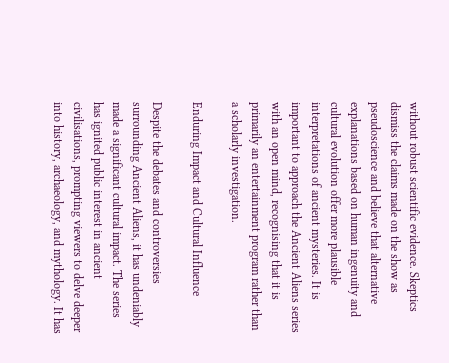without robust scientific evidence. Skeptics dismiss the claims made on the show as pseudoscience and believe that alternative explanations based on human ingenuity and cultural evolution offer more plausible interpretations of ancient mysteries. It is important to approach the Ancient Aliens series with an open mind, recognising that it is primarily an entertainment program rather than a scholarly investigation.

Enduring Impact and Cultural Influence

Despite the debates and controversies surrounding Ancient Aliens, it has undeniably made a significant cultural impact. The series has ignited public interest in ancient civilisations, prompting viewers to delve deeper into history, archaeology, and mythology. It has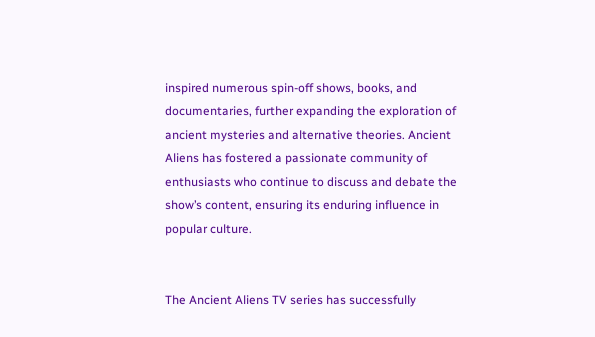inspired numerous spin-off shows, books, and documentaries, further expanding the exploration of ancient mysteries and alternative theories. Ancient Aliens has fostered a passionate community of enthusiasts who continue to discuss and debate the show’s content, ensuring its enduring influence in popular culture.


The Ancient Aliens TV series has successfully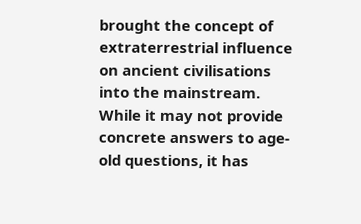brought the concept of extraterrestrial influence on ancient civilisations into the mainstream. While it may not provide concrete answers to age-old questions, it has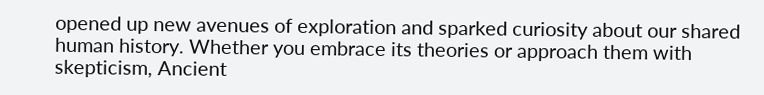opened up new avenues of exploration and sparked curiosity about our shared human history. Whether you embrace its theories or approach them with skepticism, Ancient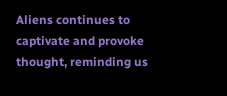Aliens continues to captivate and provoke thought, reminding us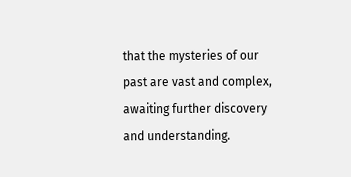that the mysteries of our past are vast and complex, awaiting further discovery and understanding.